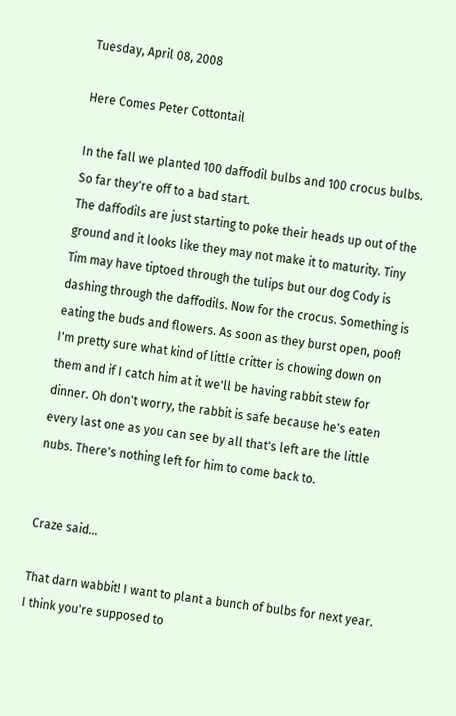Tuesday, April 08, 2008

Here Comes Peter Cottontail

In the fall we planted 100 daffodil bulbs and 100 crocus bulbs.
So far they're off to a bad start.
The daffodils are just starting to poke their heads up out of the ground and it looks like they may not make it to maturity. Tiny Tim may have tiptoed through the tulips but our dog Cody is dashing through the daffodils. Now for the crocus. Something is eating the buds and flowers. As soon as they burst open, poof! I'm pretty sure what kind of little critter is chowing down on them and if I catch him at it we'll be having rabbit stew for dinner. Oh don't worry, the rabbit is safe because he's eaten every last one as you can see by all that's left are the little nubs. There's nothing left for him to come back to.


Craze said...

That darn wabbit! I want to plant a bunch of bulbs for next year. I think you're supposed to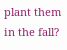plant them in the fall?